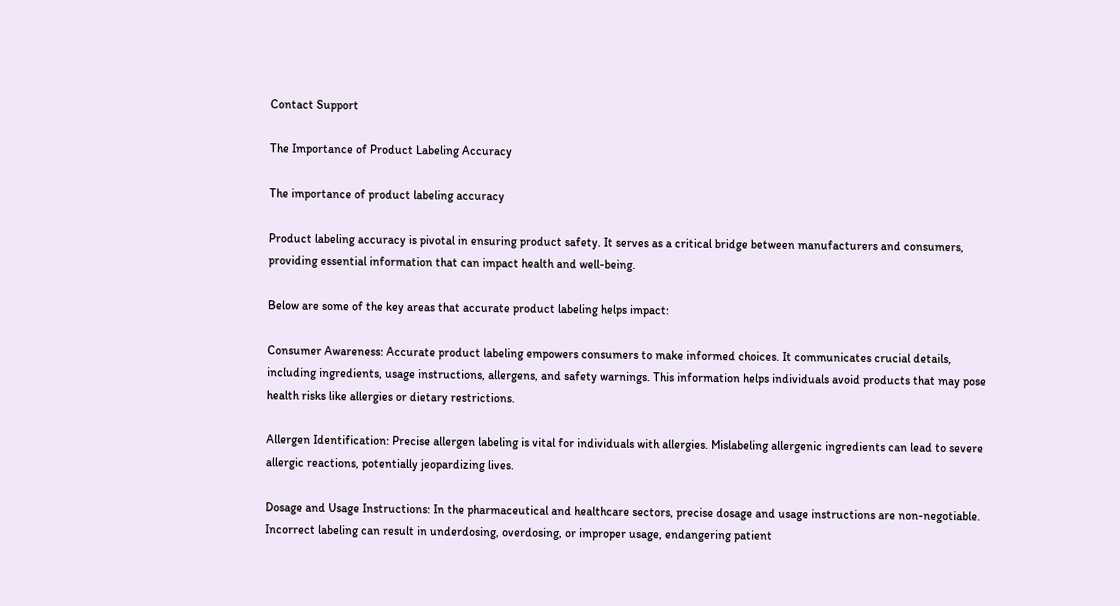Contact Support

The Importance of Product Labeling Accuracy

The importance of product labeling accuracy

Product labeling accuracy is pivotal in ensuring product safety. It serves as a critical bridge between manufacturers and consumers, providing essential information that can impact health and well-being.

Below are some of the key areas that accurate product labeling helps impact:

Consumer Awareness: Accurate product labeling empowers consumers to make informed choices. It communicates crucial details, including ingredients, usage instructions, allergens, and safety warnings. This information helps individuals avoid products that may pose health risks like allergies or dietary restrictions.

Allergen Identification: Precise allergen labeling is vital for individuals with allergies. Mislabeling allergenic ingredients can lead to severe allergic reactions, potentially jeopardizing lives.

Dosage and Usage Instructions: In the pharmaceutical and healthcare sectors, precise dosage and usage instructions are non-negotiable. Incorrect labeling can result in underdosing, overdosing, or improper usage, endangering patient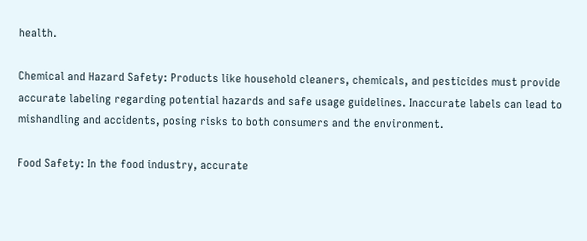health.

Chemical and Hazard Safety: Products like household cleaners, chemicals, and pesticides must provide accurate labeling regarding potential hazards and safe usage guidelines. Inaccurate labels can lead to mishandling and accidents, posing risks to both consumers and the environment.

Food Safety: In the food industry, accurate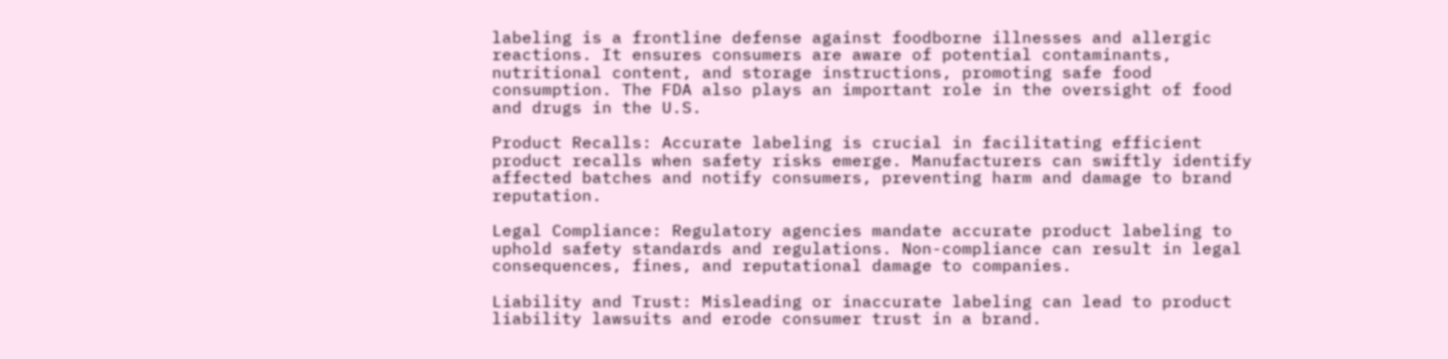labeling is a frontline defense against foodborne illnesses and allergic reactions. It ensures consumers are aware of potential contaminants, nutritional content, and storage instructions, promoting safe food consumption. The FDA also plays an important role in the oversight of food and drugs in the U.S.

Product Recalls: Accurate labeling is crucial in facilitating efficient product recalls when safety risks emerge. Manufacturers can swiftly identify affected batches and notify consumers, preventing harm and damage to brand reputation.

Legal Compliance: Regulatory agencies mandate accurate product labeling to uphold safety standards and regulations. Non-compliance can result in legal consequences, fines, and reputational damage to companies.

Liability and Trust: Misleading or inaccurate labeling can lead to product liability lawsuits and erode consumer trust in a brand.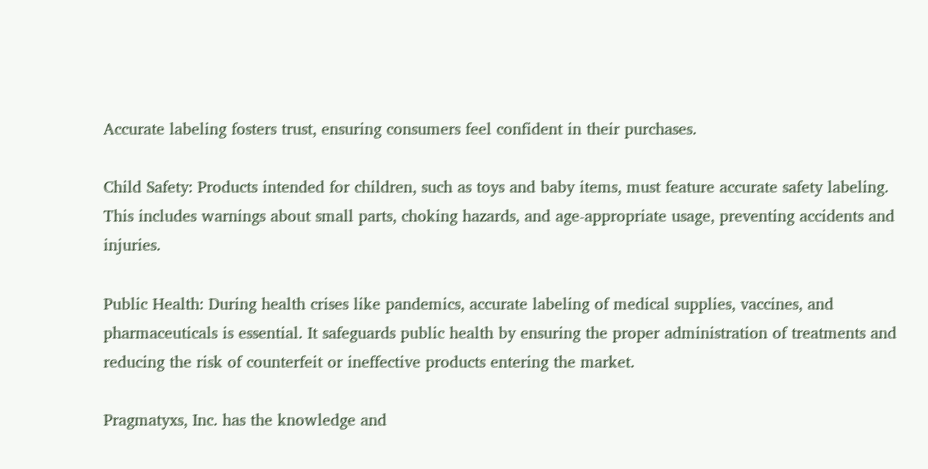Accurate labeling fosters trust, ensuring consumers feel confident in their purchases.

Child Safety: Products intended for children, such as toys and baby items, must feature accurate safety labeling. This includes warnings about small parts, choking hazards, and age-appropriate usage, preventing accidents and injuries.

Public Health: During health crises like pandemics, accurate labeling of medical supplies, vaccines, and pharmaceuticals is essential. It safeguards public health by ensuring the proper administration of treatments and reducing the risk of counterfeit or ineffective products entering the market.

Pragmatyxs, Inc. has the knowledge and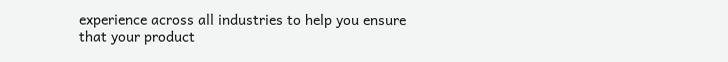experience across all industries to help you ensure that your product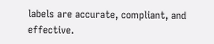labels are accurate, compliant, and effective.